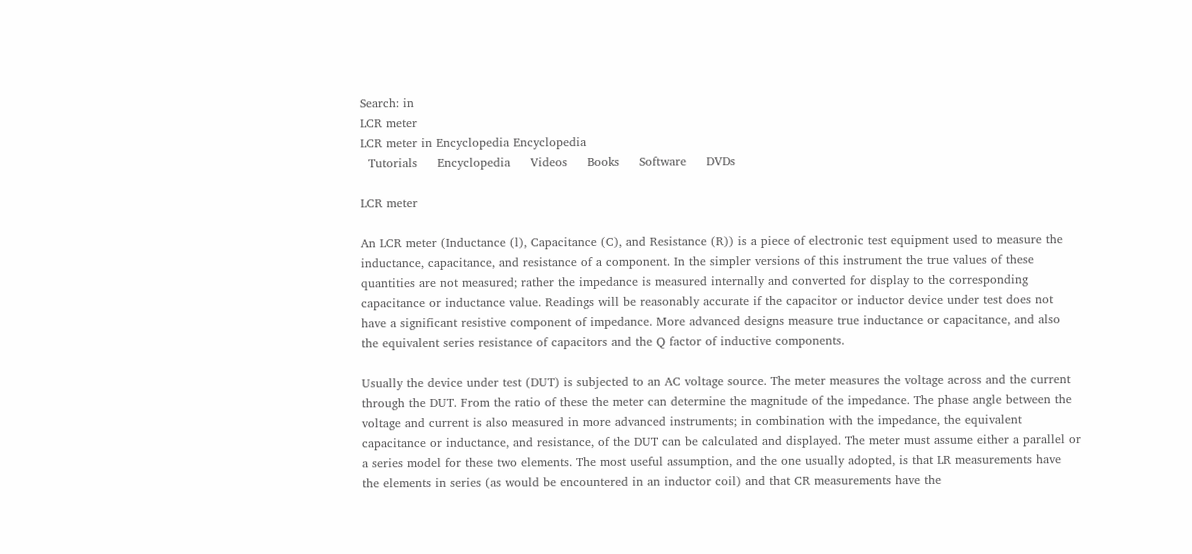Search: in
LCR meter
LCR meter in Encyclopedia Encyclopedia
  Tutorials     Encyclopedia     Videos     Books     Software     DVDs

LCR meter

An LCR meter (Inductance (l), Capacitance (C), and Resistance (R)) is a piece of electronic test equipment used to measure the inductance, capacitance, and resistance of a component. In the simpler versions of this instrument the true values of these quantities are not measured; rather the impedance is measured internally and converted for display to the corresponding capacitance or inductance value. Readings will be reasonably accurate if the capacitor or inductor device under test does not have a significant resistive component of impedance. More advanced designs measure true inductance or capacitance, and also the equivalent series resistance of capacitors and the Q factor of inductive components.

Usually the device under test (DUT) is subjected to an AC voltage source. The meter measures the voltage across and the current through the DUT. From the ratio of these the meter can determine the magnitude of the impedance. The phase angle between the voltage and current is also measured in more advanced instruments; in combination with the impedance, the equivalent capacitance or inductance, and resistance, of the DUT can be calculated and displayed. The meter must assume either a parallel or a series model for these two elements. The most useful assumption, and the one usually adopted, is that LR measurements have the elements in series (as would be encountered in an inductor coil) and that CR measurements have the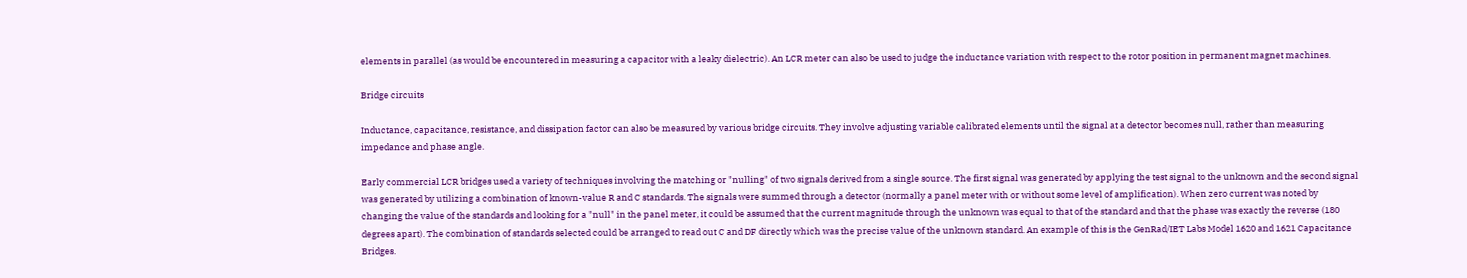elements in parallel (as would be encountered in measuring a capacitor with a leaky dielectric). An LCR meter can also be used to judge the inductance variation with respect to the rotor position in permanent magnet machines.

Bridge circuits

Inductance, capacitance, resistance, and dissipation factor can also be measured by various bridge circuits. They involve adjusting variable calibrated elements until the signal at a detector becomes null, rather than measuring impedance and phase angle.

Early commercial LCR bridges used a variety of techniques involving the matching or "nulling" of two signals derived from a single source. The first signal was generated by applying the test signal to the unknown and the second signal was generated by utilizing a combination of known-value R and C standards. The signals were summed through a detector (normally a panel meter with or without some level of amplification). When zero current was noted by changing the value of the standards and looking for a "null" in the panel meter, it could be assumed that the current magnitude through the unknown was equal to that of the standard and that the phase was exactly the reverse (180 degrees apart). The combination of standards selected could be arranged to read out C and DF directly which was the precise value of the unknown standard. An example of this is the GenRad/IET Labs Model 1620 and 1621 Capacitance Bridges.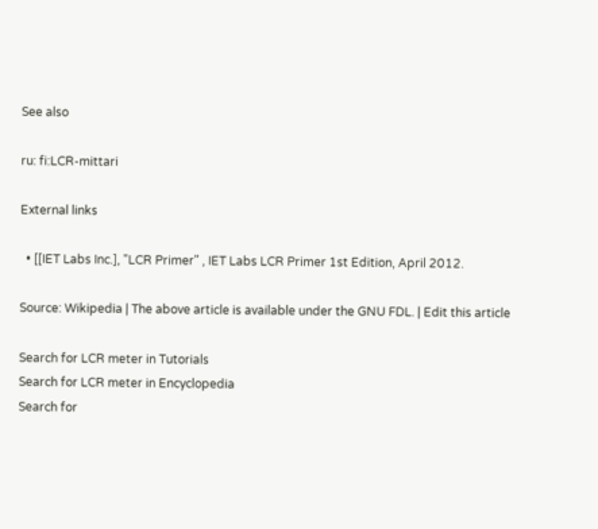See also

ru: fi:LCR-mittari

External links

  • [[IET Labs Inc.], "LCR Primer" , IET Labs LCR Primer 1st Edition, April 2012.

Source: Wikipedia | The above article is available under the GNU FDL. | Edit this article

Search for LCR meter in Tutorials
Search for LCR meter in Encyclopedia
Search for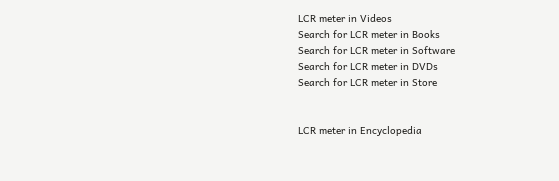LCR meter in Videos
Search for LCR meter in Books
Search for LCR meter in Software
Search for LCR meter in DVDs
Search for LCR meter in Store


LCR meter in Encyclopedia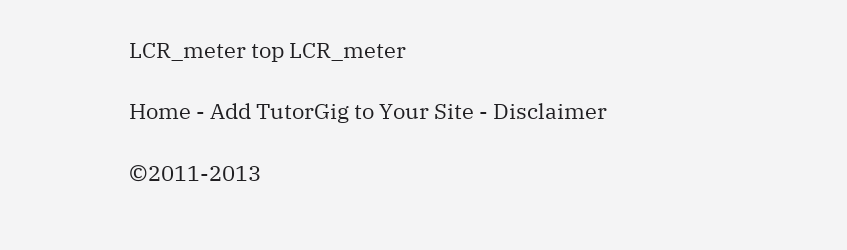LCR_meter top LCR_meter

Home - Add TutorGig to Your Site - Disclaimer

©2011-2013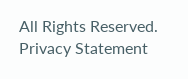All Rights Reserved. Privacy Statement